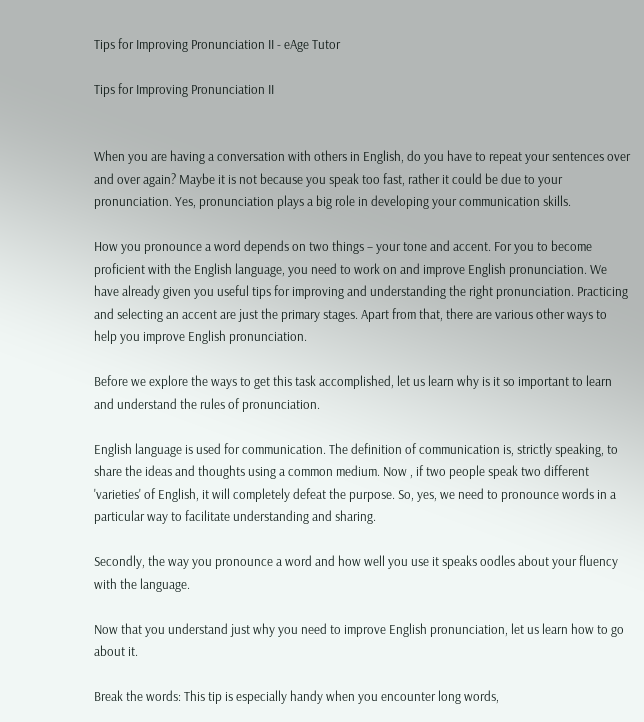Tips for Improving Pronunciation II - eAge Tutor

Tips for Improving Pronunciation II


When you are having a conversation with others in English, do you have to repeat your sentences over and over again? Maybe it is not because you speak too fast, rather it could be due to your pronunciation. Yes, pronunciation plays a big role in developing your communication skills.

How you pronounce a word depends on two things – your tone and accent. For you to become proficient with the English language, you need to work on and improve English pronunciation. We have already given you useful tips for improving and understanding the right pronunciation. Practicing and selecting an accent are just the primary stages. Apart from that, there are various other ways to help you improve English pronunciation.

Before we explore the ways to get this task accomplished, let us learn why is it so important to learn and understand the rules of pronunciation.

English language is used for communication. The definition of communication is, strictly speaking, to share the ideas and thoughts using a common medium. Now , if two people speak two different 'varieties' of English, it will completely defeat the purpose. So, yes, we need to pronounce words in a particular way to facilitate understanding and sharing.

Secondly, the way you pronounce a word and how well you use it speaks oodles about your fluency with the language.

Now that you understand just why you need to improve English pronunciation, let us learn how to go about it.

Break the words: This tip is especially handy when you encounter long words,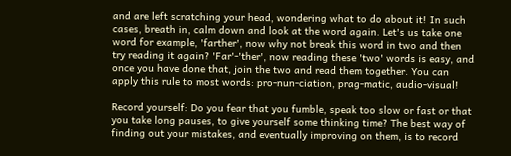and are left scratching your head, wondering what to do about it! In such cases, breath in, calm down and look at the word again. Let's us take one word for example, 'farther', now why not break this word in two and then try reading it again? 'Far'-'ther', now reading these 'two' words is easy, and once you have done that, join the two and read them together. You can apply this rule to most words: pro-nun-ciation, prag-matic, audio-visual!

Record yourself: Do you fear that you fumble, speak too slow or fast or that you take long pauses, to give yourself some thinking time? The best way of finding out your mistakes, and eventually improving on them, is to record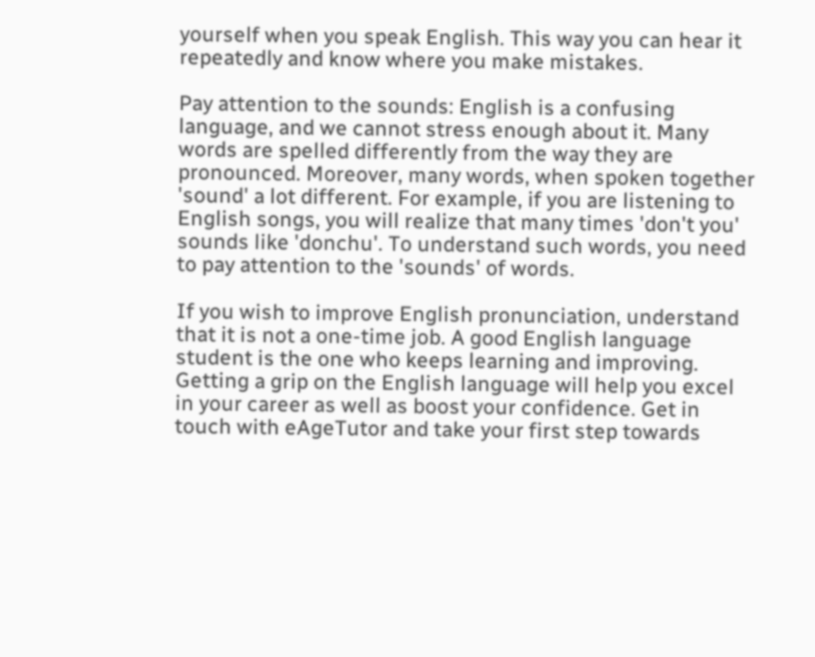yourself when you speak English. This way you can hear it repeatedly and know where you make mistakes.

Pay attention to the sounds: English is a confusing language, and we cannot stress enough about it. Many words are spelled differently from the way they are pronounced. Moreover, many words, when spoken together 'sound' a lot different. For example, if you are listening to English songs, you will realize that many times 'don't you' sounds like 'donchu'. To understand such words, you need to pay attention to the 'sounds' of words.

If you wish to improve English pronunciation, understand that it is not a one-time job. A good English language student is the one who keeps learning and improving. Getting a grip on the English language will help you excel in your career as well as boost your confidence. Get in touch with eAgeTutor and take your first step towards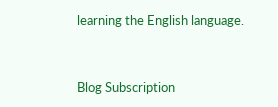learning the English language.



Blog Subscription